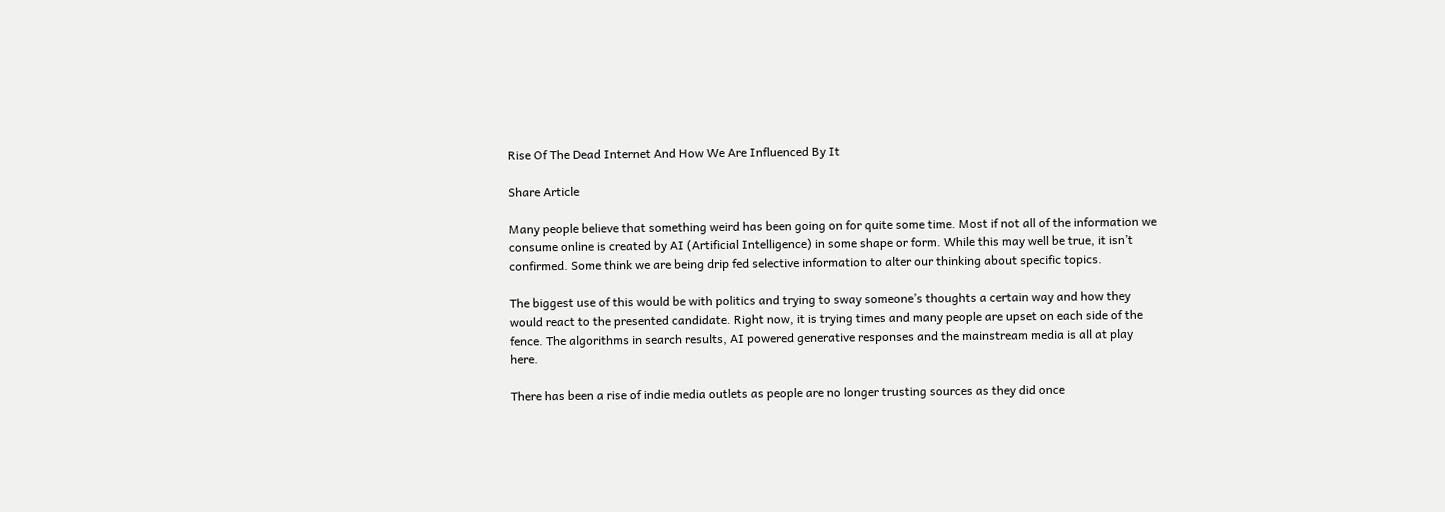Rise Of The Dead Internet And How We Are Influenced By It

Share Article

Many people believe that something weird has been going on for quite some time. Most if not all of the information we consume online is created by AI (Artificial Intelligence) in some shape or form. While this may well be true, it isn’t confirmed. Some think we are being drip fed selective information to alter our thinking about specific topics.

The biggest use of this would be with politics and trying to sway someone’s thoughts a certain way and how they would react to the presented candidate. Right now, it is trying times and many people are upset on each side of the fence. The algorithms in search results, AI powered generative responses and the mainstream media is all at play here.

There has been a rise of indie media outlets as people are no longer trusting sources as they did once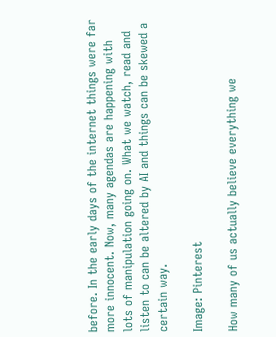before. In the early days of the internet things were far more innocent. Now, many agendas are happening with lots of manipulation going on. What we watch, read and listen to can be altered by AI and things can be skewed a certain way.

Image: Pinterest

How many of us actually believe everything we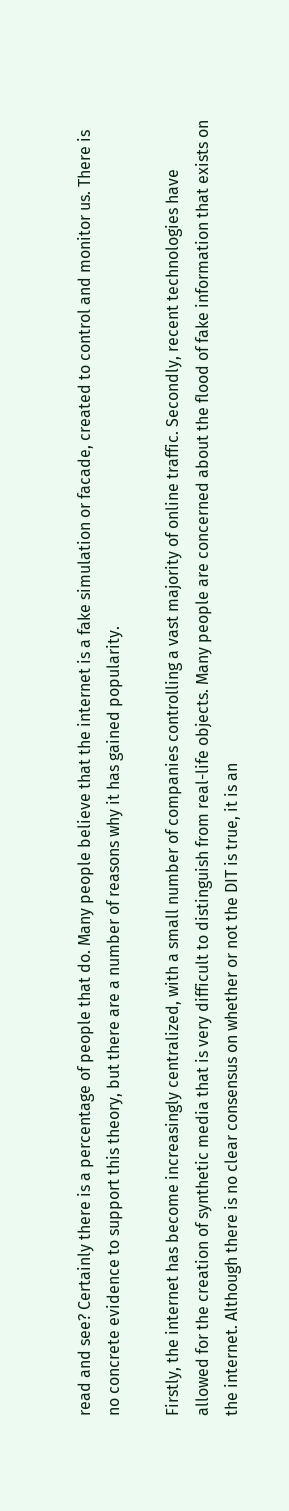read and see? Certainly there is a percentage of people that do. Many people believe that the internet is a fake simulation or facade, created to control and monitor us. There is no concrete evidence to support this theory, but there are a number of reasons why it has gained popularity.

Firstly, the internet has become increasingly centralized, with a small number of companies controlling a vast majority of online traffic. Secondly, recent technologies have allowed for the creation of synthetic media that is very difficult to distinguish from real-life objects. Many people are concerned about the flood of fake information that exists on the internet. Although there is no clear consensus on whether or not the DIT is true, it is an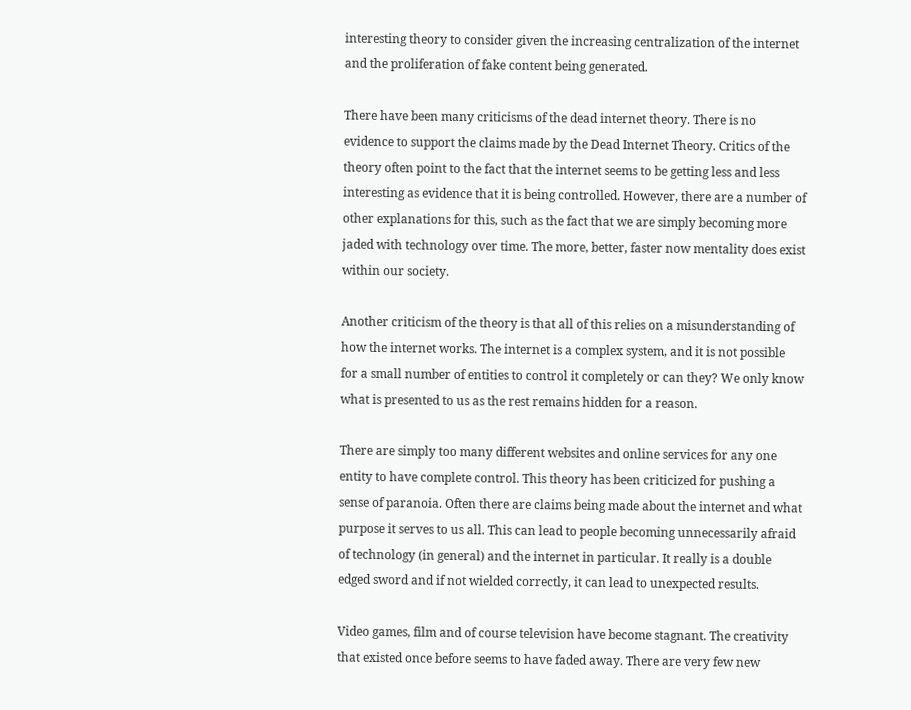interesting theory to consider given the increasing centralization of the internet and the proliferation of fake content being generated.

There have been many criticisms of the dead internet theory. There is no evidence to support the claims made by the Dead Internet Theory. Critics of the theory often point to the fact that the internet seems to be getting less and less interesting as evidence that it is being controlled. However, there are a number of other explanations for this, such as the fact that we are simply becoming more jaded with technology over time. The more, better, faster now mentality does exist within our society.

Another criticism of the theory is that all of this relies on a misunderstanding of how the internet works. The internet is a complex system, and it is not possible for a small number of entities to control it completely or can they? We only know what is presented to us as the rest remains hidden for a reason.

There are simply too many different websites and online services for any one entity to have complete control. This theory has been criticized for pushing a sense of paranoia. Often there are claims being made about the internet and what purpose it serves to us all. This can lead to people becoming unnecessarily afraid of technology (in general) and the internet in particular. It really is a double edged sword and if not wielded correctly, it can lead to unexpected results.

Video games, film and of course television have become stagnant. The creativity that existed once before seems to have faded away. There are very few new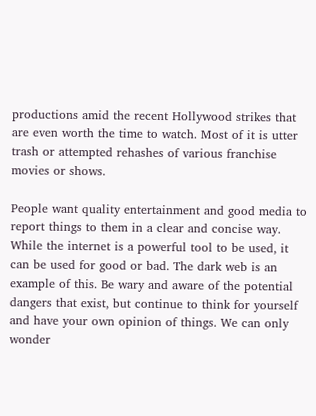productions amid the recent Hollywood strikes that are even worth the time to watch. Most of it is utter trash or attempted rehashes of various franchise movies or shows.

People want quality entertainment and good media to report things to them in a clear and concise way. While the internet is a powerful tool to be used, it can be used for good or bad. The dark web is an example of this. Be wary and aware of the potential dangers that exist, but continue to think for yourself and have your own opinion of things. We can only wonder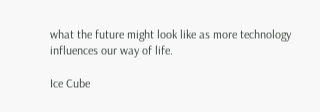what the future might look like as more technology influences our way of life.

Ice Cube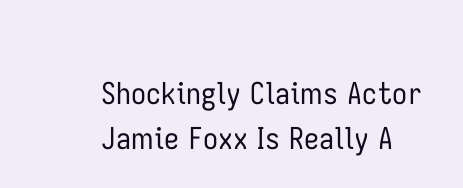Shockingly Claims Actor Jamie Foxx Is Really A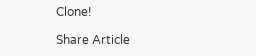Clone!

Share Article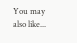You may also like...